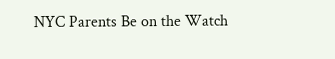NYC Parents Be on the Watch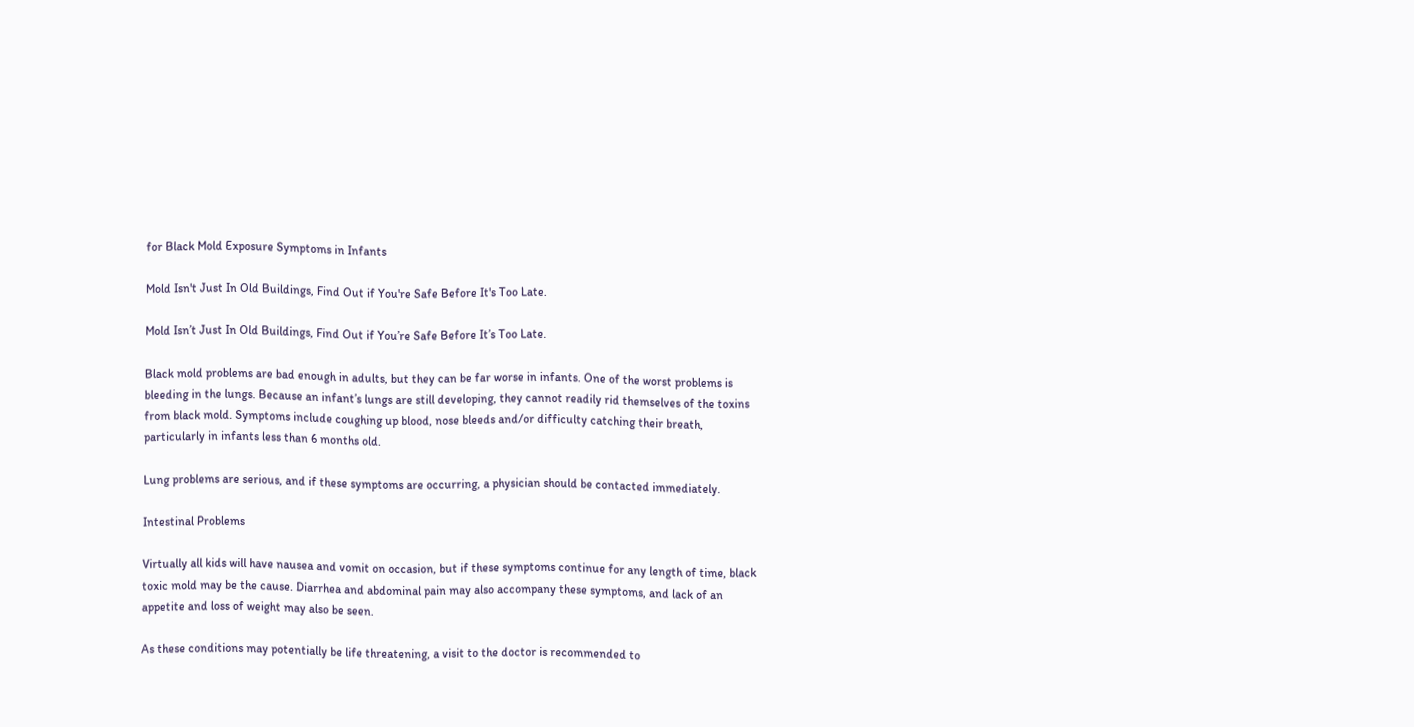for Black Mold Exposure Symptoms in Infants

Mold Isn't Just In Old Buildings, Find Out if You're Safe Before It's Too Late.

Mold Isn’t Just In Old Buildings, Find Out if You’re Safe Before It’s Too Late.

Black mold problems are bad enough in adults, but they can be far worse in infants. One of the worst problems is bleeding in the lungs. Because an infant’s lungs are still developing, they cannot readily rid themselves of the toxins from black mold. Symptoms include coughing up blood, nose bleeds and/or difficulty catching their breath, particularly in infants less than 6 months old.

Lung problems are serious, and if these symptoms are occurring, a physician should be contacted immediately.

Intestinal Problems

Virtually all kids will have nausea and vomit on occasion, but if these symptoms continue for any length of time, black toxic mold may be the cause. Diarrhea and abdominal pain may also accompany these symptoms, and lack of an appetite and loss of weight may also be seen.

As these conditions may potentially be life threatening, a visit to the doctor is recommended to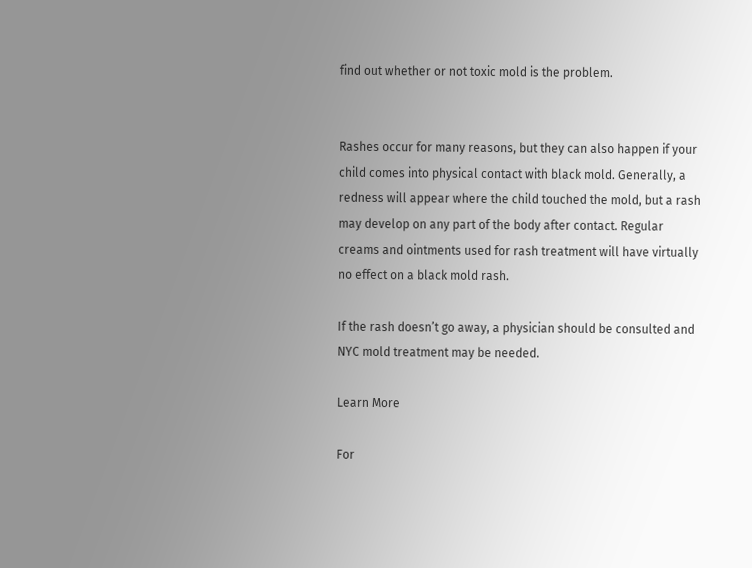find out whether or not toxic mold is the problem.


Rashes occur for many reasons, but they can also happen if your child comes into physical contact with black mold. Generally, a redness will appear where the child touched the mold, but a rash may develop on any part of the body after contact. Regular creams and ointments used for rash treatment will have virtually no effect on a black mold rash.

If the rash doesn’t go away, a physician should be consulted and NYC mold treatment may be needed.

Learn More

For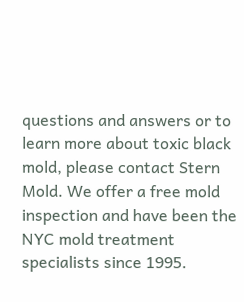questions and answers or to learn more about toxic black mold, please contact Stern Mold. We offer a free mold inspection and have been the NYC mold treatment specialists since 1995.